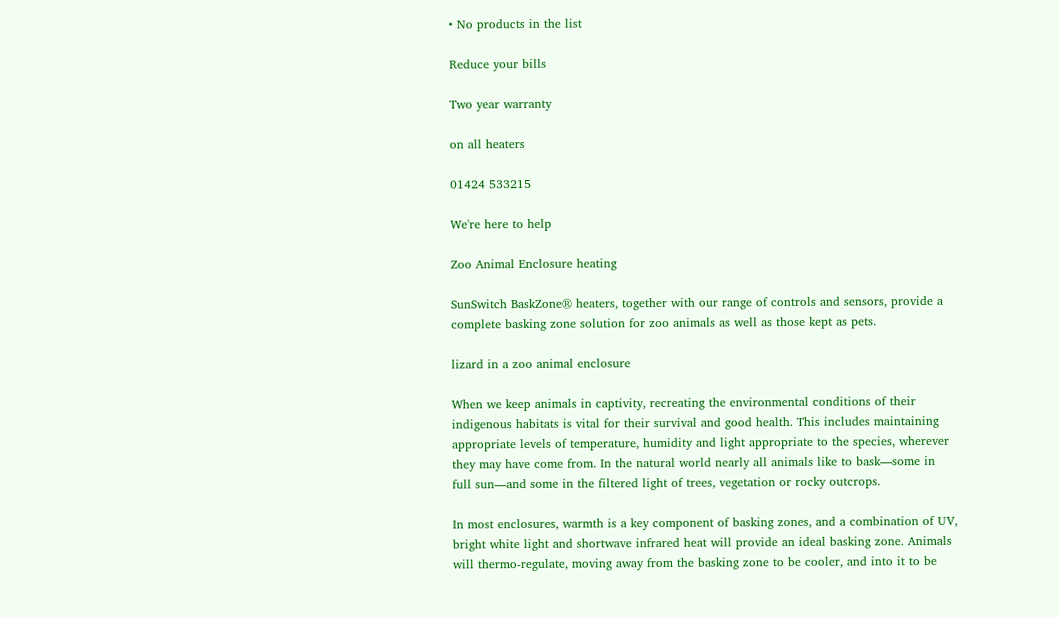• No products in the list

Reduce your bills

Two year warranty

on all heaters

01424 533215

We're here to help

Zoo Animal Enclosure heating

SunSwitch BaskZone® heaters, together with our range of controls and sensors, provide a complete basking zone solution for zoo animals as well as those kept as pets.

lizard in a zoo animal enclosure

When we keep animals in captivity, recreating the environmental conditions of their indigenous habitats is vital for their survival and good health. This includes maintaining appropriate levels of temperature, humidity and light appropriate to the species, wherever they may have come from. In the natural world nearly all animals like to bask—some in full sun—and some in the filtered light of trees, vegetation or rocky outcrops.

In most enclosures, warmth is a key component of basking zones, and a combination of UV, bright white light and shortwave infrared heat will provide an ideal basking zone. Animals will thermo-regulate, moving away from the basking zone to be cooler, and into it to be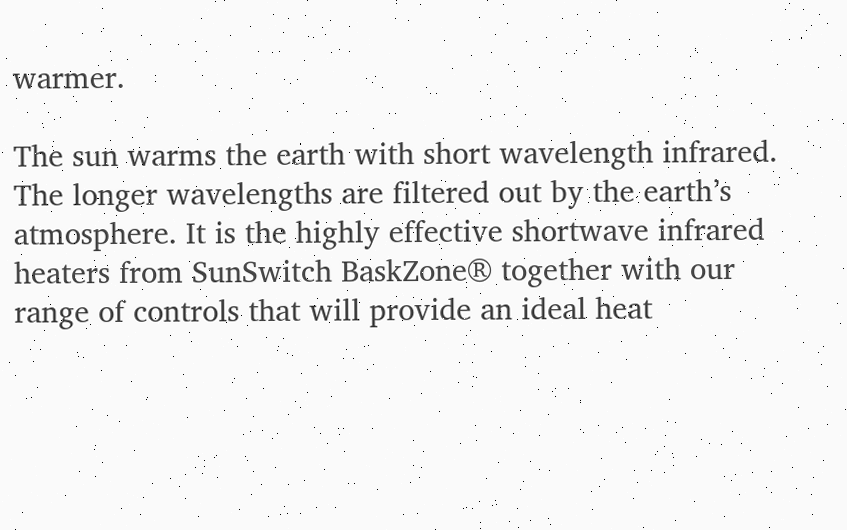warmer.

The sun warms the earth with short wavelength infrared. The longer wavelengths are filtered out by the earth’s atmosphere. It is the highly effective shortwave infrared heaters from SunSwitch BaskZone® together with our range of controls that will provide an ideal heat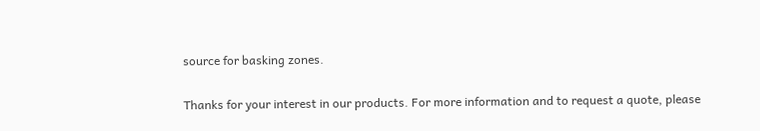source for basking zones.

Thanks for your interest in our products. For more information and to request a quote, please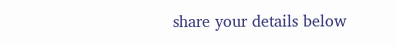share your details below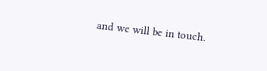and we will be in touch.